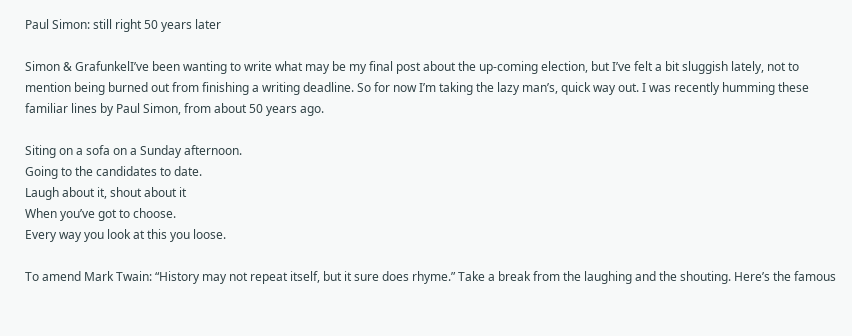Paul Simon: still right 50 years later

Simon & GrafunkelI’ve been wanting to write what may be my final post about the up-coming election, but I’ve felt a bit sluggish lately, not to mention being burned out from finishing a writing deadline. So for now I’m taking the lazy man’s, quick way out. I was recently humming these familiar lines by Paul Simon, from about 50 years ago.

Siting on a sofa on a Sunday afternoon.
Going to the candidates to date.
Laugh about it, shout about it
When you’ve got to choose.
Every way you look at this you loose.

To amend Mark Twain: “History may not repeat itself, but it sure does rhyme.” Take a break from the laughing and the shouting. Here’s the famous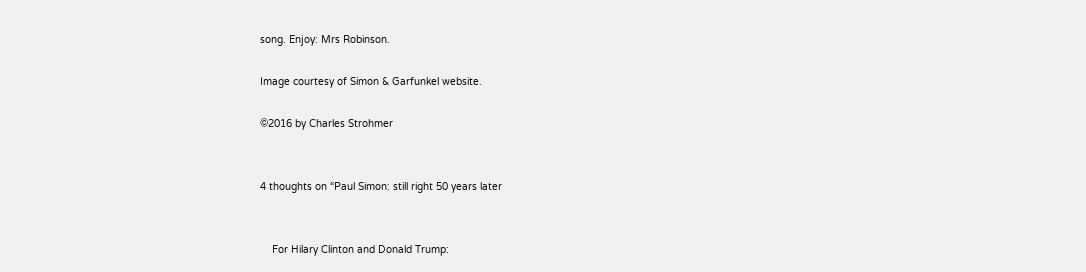song. Enjoy: Mrs Robinson.

Image courtesy of Simon & Garfunkel website.

©2016 by Charles Strohmer


4 thoughts on “Paul Simon: still right 50 years later


    For Hilary Clinton and Donald Trump: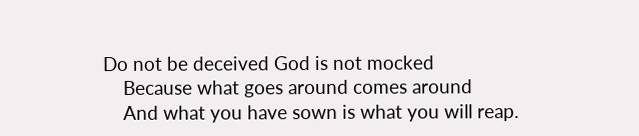Do not be deceived God is not mocked
    Because what goes around comes around
    And what you have sown is what you will reap.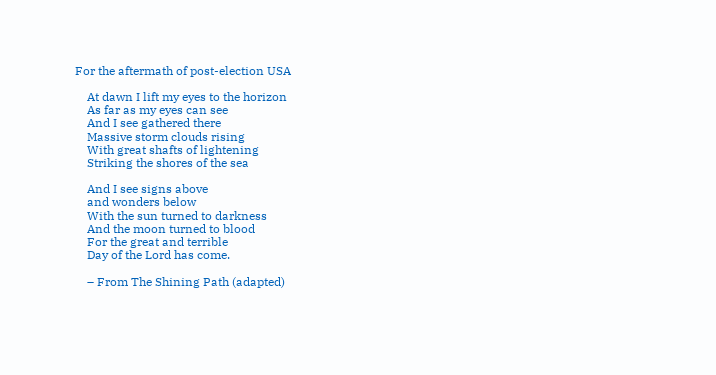For the aftermath of post-election USA

    At dawn I lift my eyes to the horizon
    As far as my eyes can see
    And I see gathered there
    Massive storm clouds rising
    With great shafts of lightening
    Striking the shores of the sea

    And I see signs above
    and wonders below
    With the sun turned to darkness
    And the moon turned to blood
    For the great and terrible
    Day of the Lord has come.

    – From The Shining Path (adapted)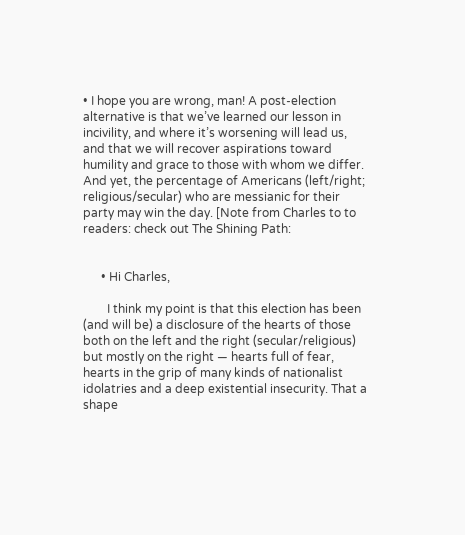• I hope you are wrong, man! A post-election alternative is that we’ve learned our lesson in incivility, and where it’s worsening will lead us, and that we will recover aspirations toward humility and grace to those with whom we differ. And yet, the percentage of Americans (left/right; religious/secular) who are messianic for their party may win the day. [Note from Charles to to readers: check out The Shining Path:


      • Hi Charles,

        I think my point is that this election has been (and will be) a disclosure of the hearts of those both on the left and the right (secular/religious) but mostly on the right — hearts full of fear, hearts in the grip of many kinds of nationalist idolatries and a deep existential insecurity. That a shape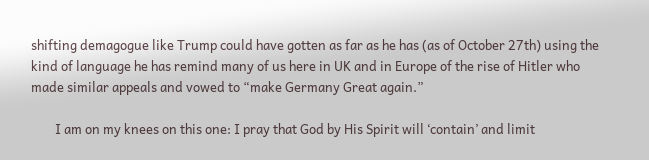shifting demagogue like Trump could have gotten as far as he has (as of October 27th) using the kind of language he has remind many of us here in UK and in Europe of the rise of Hitler who made similar appeals and vowed to “make Germany Great again.”

        I am on my knees on this one: I pray that God by His Spirit will ‘contain’ and limit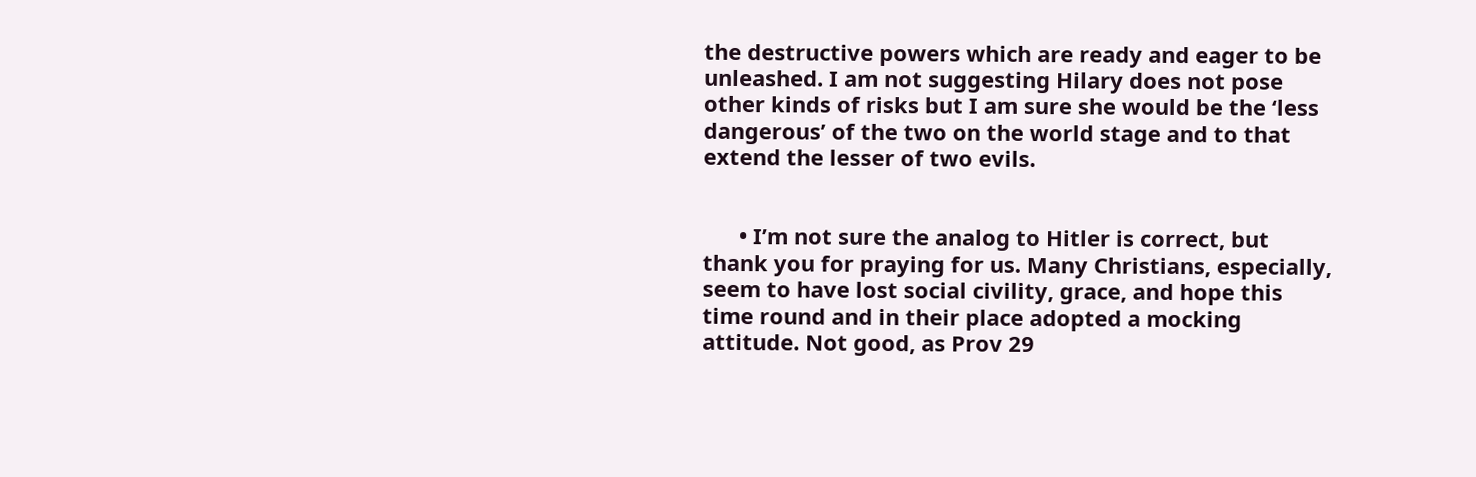the destructive powers which are ready and eager to be unleashed. I am not suggesting Hilary does not pose other kinds of risks but I am sure she would be the ‘less dangerous’ of the two on the world stage and to that extend the lesser of two evils.


      • I’m not sure the analog to Hitler is correct, but thank you for praying for us. Many Christians, especially, seem to have lost social civility, grace, and hope this time round and in their place adopted a mocking attitude. Not good, as Prov 29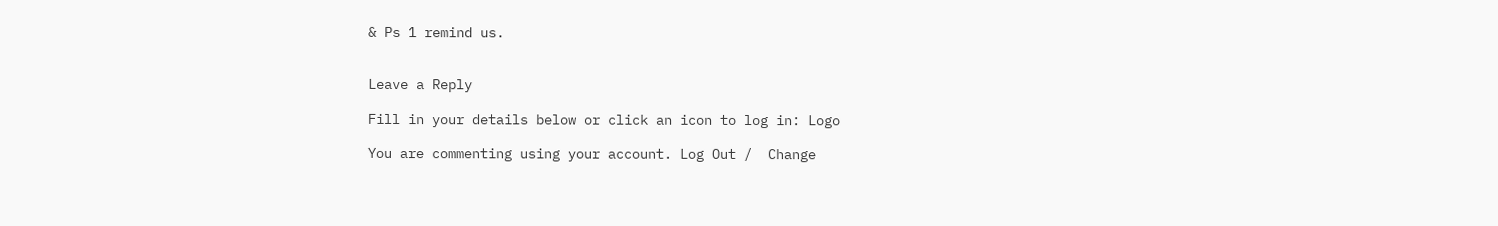& Ps 1 remind us.


Leave a Reply

Fill in your details below or click an icon to log in: Logo

You are commenting using your account. Log Out /  Change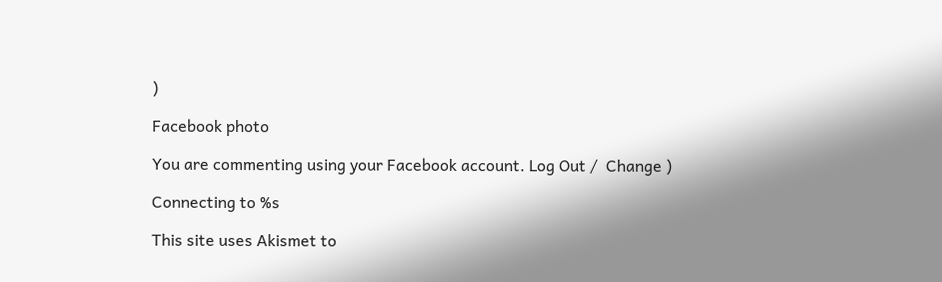)

Facebook photo

You are commenting using your Facebook account. Log Out /  Change )

Connecting to %s

This site uses Akismet to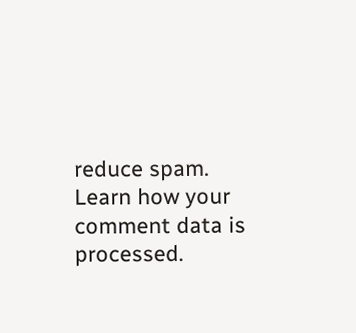reduce spam. Learn how your comment data is processed.